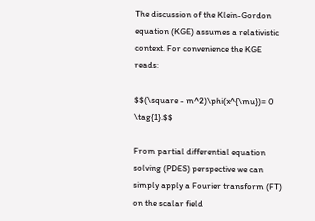The discussion of the Klein-Gordon equation (KGE) assumes a relativistic context. For convenience the KGE reads:

$$(\square - m^2)\phi(x^{\mu})= 0 \tag{1}.$$

From partial differential equation solving (PDES) perspective we can simply apply a Fourier transform (FT) on the scalar field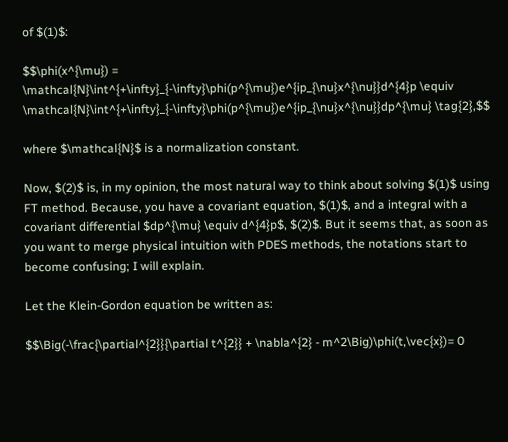of $(1)$:

$$\phi(x^{\mu}) = \mathcal{N}\int^{+\infty}_{-\infty}\phi(p^{\mu})e^{ip_{\nu}x^{\nu}}d^{4}p \equiv \mathcal{N}\int^{+\infty}_{-\infty}\phi(p^{\mu})e^{ip_{\nu}x^{\nu}}dp^{\mu} \tag{2},$$

where $\mathcal{N}$ is a normalization constant.

Now, $(2)$ is, in my opinion, the most natural way to think about solving $(1)$ using FT method. Because, you have a covariant equation, $(1)$, and a integral with a covariant differential $dp^{\mu} \equiv d^{4}p$, $(2)$. But it seems that, as soon as you want to merge physical intuition with PDES methods, the notations start to become confusing; I will explain.

Let the Klein-Gordon equation be written as:

$$\Big(-\frac{\partial^{2}}{\partial t^{2}} + \nabla^{2} - m^2\Big)\phi(t,\vec{x})= 0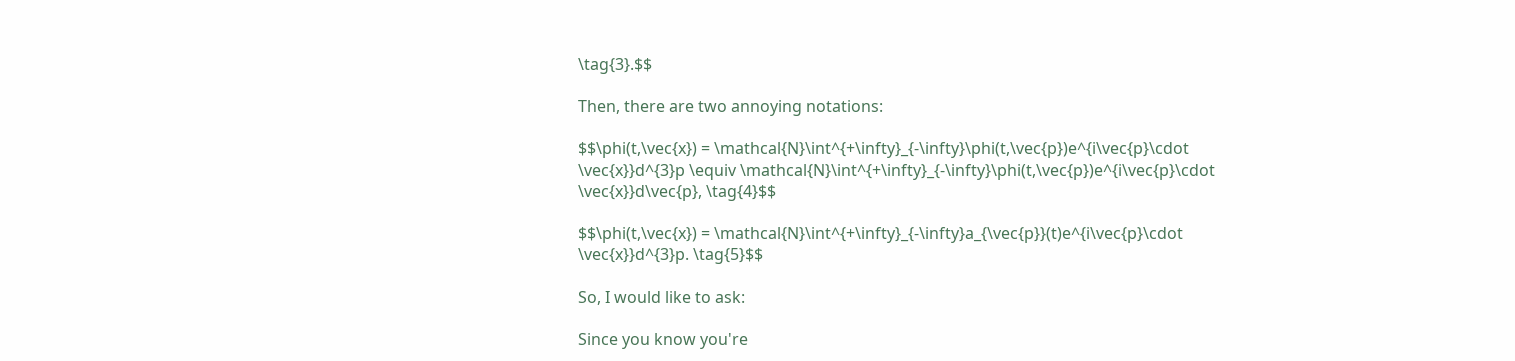\tag{3}.$$

Then, there are two annoying notations:

$$\phi(t,\vec{x}) = \mathcal{N}\int^{+\infty}_{-\infty}\phi(t,\vec{p})e^{i\vec{p}\cdot \vec{x}}d^{3}p \equiv \mathcal{N}\int^{+\infty}_{-\infty}\phi(t,\vec{p})e^{i\vec{p}\cdot \vec{x}}d\vec{p}, \tag{4}$$

$$\phi(t,\vec{x}) = \mathcal{N}\int^{+\infty}_{-\infty}a_{\vec{p}}(t)e^{i\vec{p}\cdot \vec{x}}d^{3}p. \tag{5}$$

So, I would like to ask:

Since you know you're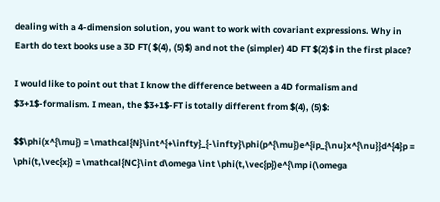dealing with a 4-dimension solution, you want to work with covariant expressions. Why in Earth do text books use a 3D FT( $(4), (5)$) and not the (simpler) 4D FT $(2)$ in the first place?

I would like to point out that I know the difference between a 4D formalism and $3+1$-formalism. I mean, the $3+1$-FT is totally different from $(4), (5)$:

$$\phi(x^{\mu}) = \mathcal{N}\int^{+\infty}_{-\infty}\phi(p^{\mu})e^{ip_{\nu}x^{\nu}}d^{4}p = \phi(t,\vec{x}) = \mathcal{NC}\int d\omega \int \phi(t,\vec{p})e^{\mp i(\omega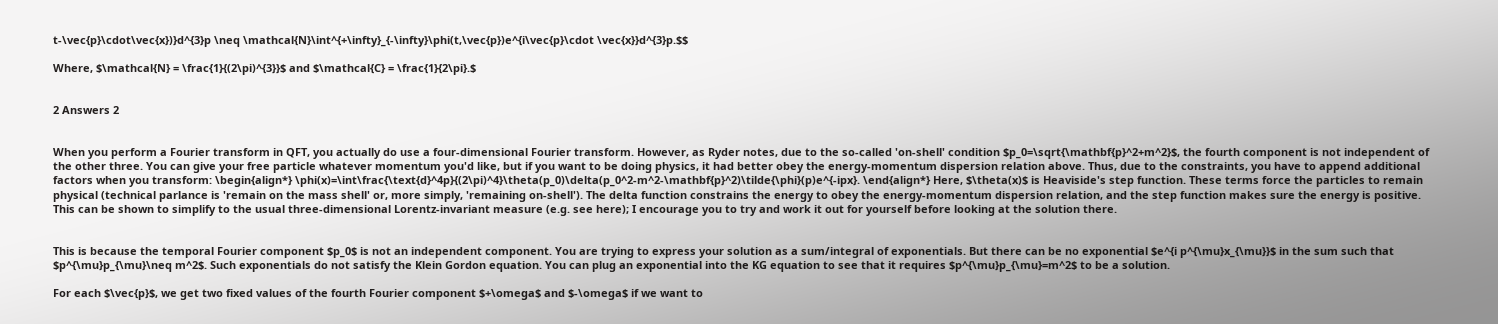t-\vec{p}\cdot\vec{x})}d^{3}p \neq \mathcal{N}\int^{+\infty}_{-\infty}\phi(t,\vec{p})e^{i\vec{p}\cdot \vec{x}}d^{3}p.$$

Where, $\mathcal{N} = \frac{1}{(2\pi)^{3}}$ and $\mathcal{C} = \frac{1}{2\pi}.$


2 Answers 2


When you perform a Fourier transform in QFT, you actually do use a four-dimensional Fourier transform. However, as Ryder notes, due to the so-called 'on-shell' condition $p_0=\sqrt{\mathbf{p}^2+m^2}$, the fourth component is not independent of the other three. You can give your free particle whatever momentum you'd like, but if you want to be doing physics, it had better obey the energy-momentum dispersion relation above. Thus, due to the constraints, you have to append additional factors when you transform: \begin{align*} \phi(x)=\int\frac{\text{d}^4p}{(2\pi)^4}\theta(p_0)\delta(p_0^2-m^2-\mathbf{p}^2)\tilde{\phi}(p)e^{-ipx}. \end{align*} Here, $\theta(x)$ is Heaviside's step function. These terms force the particles to remain physical (technical parlance is 'remain on the mass shell' or, more simply, 'remaining on-shell'). The delta function constrains the energy to obey the energy-momentum dispersion relation, and the step function makes sure the energy is positive. This can be shown to simplify to the usual three-dimensional Lorentz-invariant measure (e.g. see here); I encourage you to try and work it out for yourself before looking at the solution there.


This is because the temporal Fourier component $p_0$ is not an independent component. You are trying to express your solution as a sum/integral of exponentials. But there can be no exponential $e^{i p^{\mu}x_{\mu}}$ in the sum such that $p^{\mu}p_{\mu}\neq m^2$. Such exponentials do not satisfy the Klein Gordon equation. You can plug an exponential into the KG equation to see that it requires $p^{\mu}p_{\mu}=m^2$ to be a solution.

For each $\vec{p}$, we get two fixed values of the fourth Fourier component $+\omega$ and $-\omega$ if we want to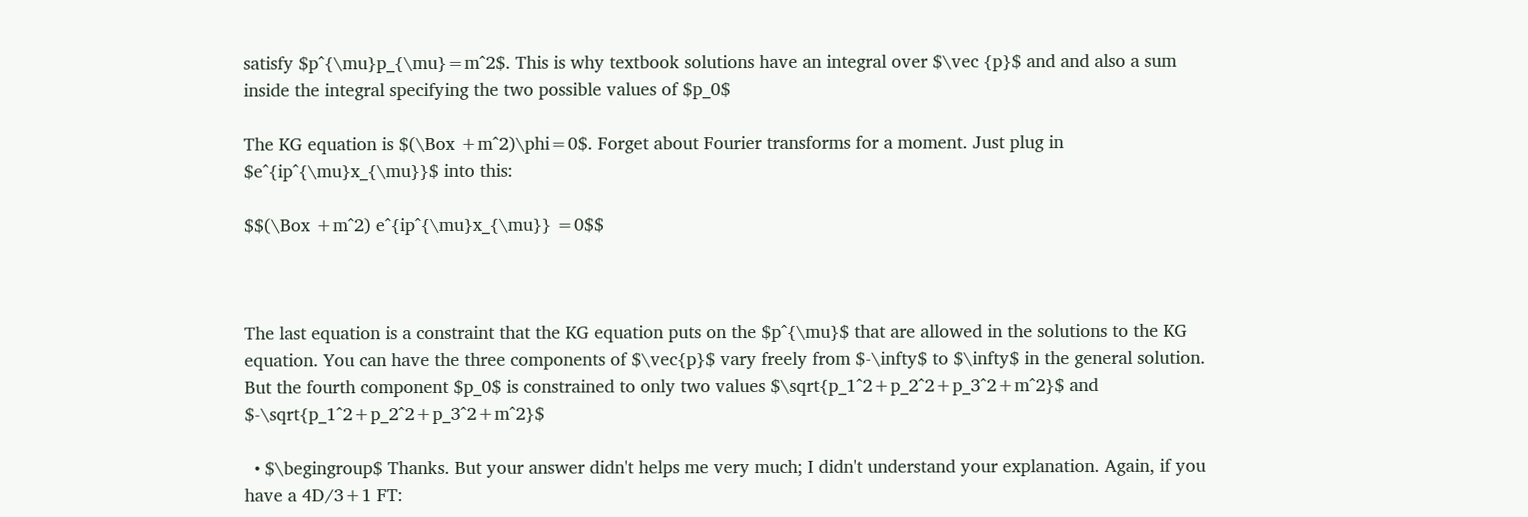satisfy $p^{\mu}p_{\mu}=m^2$. This is why textbook solutions have an integral over $\vec {p}$ and and also a sum inside the integral specifying the two possible values of $p_0$

The KG equation is $(\Box +m^2)\phi=0$. Forget about Fourier transforms for a moment. Just plug in $e^{ip^{\mu}x_{\mu}}$ into this:

$$(\Box +m^2) e^{ip^{\mu}x_{\mu}} =0$$



The last equation is a constraint that the KG equation puts on the $p^{\mu}$ that are allowed in the solutions to the KG equation. You can have the three components of $\vec{p}$ vary freely from $-\infty$ to $\infty$ in the general solution. But the fourth component $p_0$ is constrained to only two values $\sqrt{p_1^2+p_2^2+p_3^2+m^2}$ and $-\sqrt{p_1^2+p_2^2+p_3^2+m^2}$

  • $\begingroup$ Thanks. But your answer didn't helps me very much; I didn't understand your explanation. Again, if you have a 4D/3+1 FT: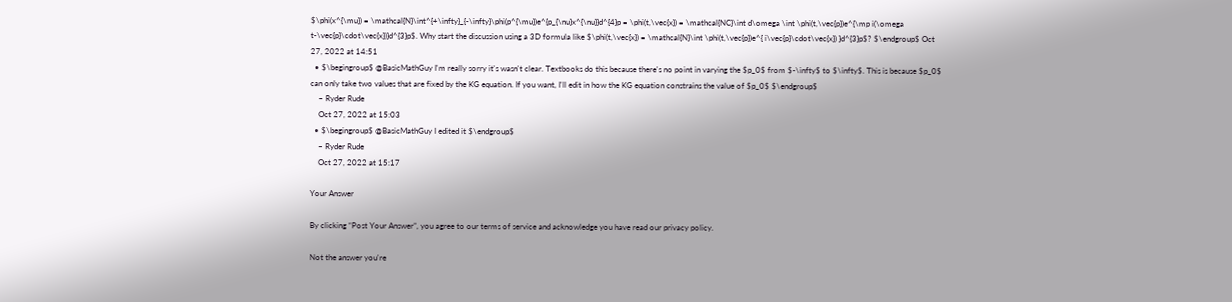$\phi(x^{\mu}) = \mathcal{N}\int^{+\infty}_{-\infty}\phi(p^{\mu})e^{p_{\nu}x^{\nu}}d^{4}p = \phi(t,\vec{x}) = \mathcal{NC}\int d\omega \int \phi(t,\vec{p})e^{\mp i(\omega t-\vec{p}\cdot\vec{x})}d^{3}p$. Why start the discussion using a 3D formula like $\phi(t,\vec{x}) = \mathcal{N}\int \phi(t,\vec{p})e^{ i\vec{p}\cdot\vec{x}) }d^{3}p$? $\endgroup$ Oct 27, 2022 at 14:51
  • $\begingroup$ @BasicMathGuy I'm really sorry it's wasn't clear. Textbooks do this because there's no point in varying the $p_0$ from $-\infty$ to $\infty$. This is because $p_0$ can only take two values that are fixed by the KG equation. If you want, I'll edit in how the KG equation constrains the value of $p_0$ $\endgroup$
    – Ryder Rude
    Oct 27, 2022 at 15:03
  • $\begingroup$ @BasicMathGuy I edited it $\endgroup$
    – Ryder Rude
    Oct 27, 2022 at 15:17

Your Answer

By clicking “Post Your Answer”, you agree to our terms of service and acknowledge you have read our privacy policy.

Not the answer you're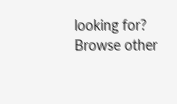looking for? Browse other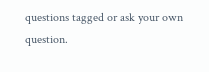questions tagged or ask your own question.